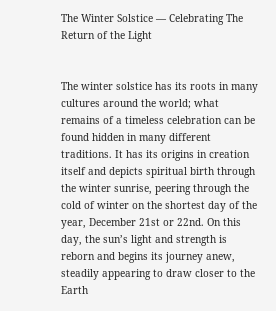The Winter Solstice — Celebrating The Return of the Light


The winter solstice has its roots in many cultures around the world; what remains of a timeless celebration can be found hidden in many different traditions. It has its origins in creation itself and depicts spiritual birth through the winter sunrise, peering through the cold of winter on the shortest day of the year, December 21st or 22nd. On this day, the sun’s light and strength is reborn and begins its journey anew, steadily appearing to draw closer to the Earth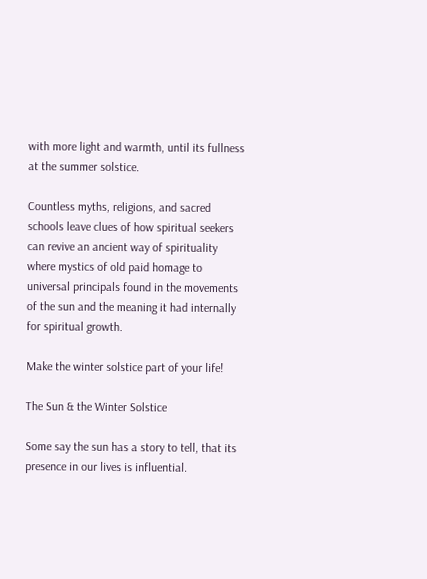with more light and warmth, until its fullness at the summer solstice.

Countless myths, religions, and sacred schools leave clues of how spiritual seekers can revive an ancient way of spirituality where mystics of old paid homage to universal principals found in the movements of the sun and the meaning it had internally for spiritual growth.

Make the winter solstice part of your life!

The Sun & the Winter Solstice

Some say the sun has a story to tell, that its presence in our lives is influential.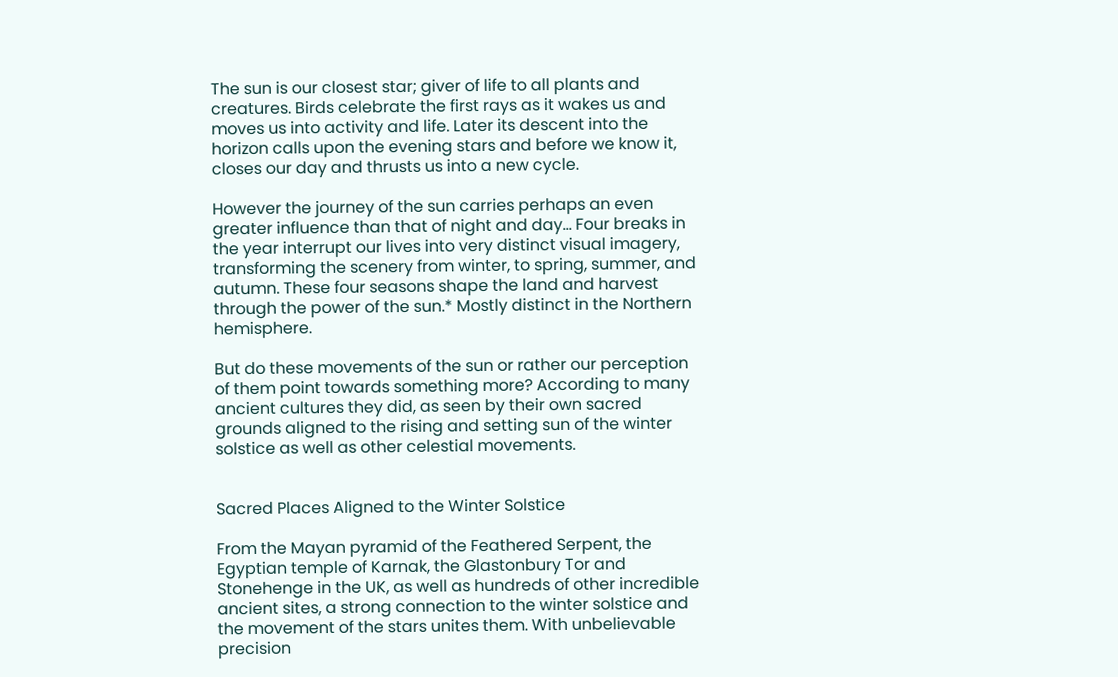The sun is our closest star; giver of life to all plants and creatures. Birds celebrate the first rays as it wakes us and moves us into activity and life. Later its descent into the horizon calls upon the evening stars and before we know it, closes our day and thrusts us into a new cycle.

However the journey of the sun carries perhaps an even greater influence than that of night and day… Four breaks in the year interrupt our lives into very distinct visual imagery, transforming the scenery from winter, to spring, summer, and autumn. These four seasons shape the land and harvest through the power of the sun.* Mostly distinct in the Northern hemisphere.

But do these movements of the sun or rather our perception of them point towards something more? According to many ancient cultures they did, as seen by their own sacred grounds aligned to the rising and setting sun of the winter solstice as well as other celestial movements.


Sacred Places Aligned to the Winter Solstice

From the Mayan pyramid of the Feathered Serpent, the Egyptian temple of Karnak, the Glastonbury Tor and Stonehenge in the UK, as well as hundreds of other incredible ancient sites, a strong connection to the winter solstice and the movement of the stars unites them. With unbelievable precision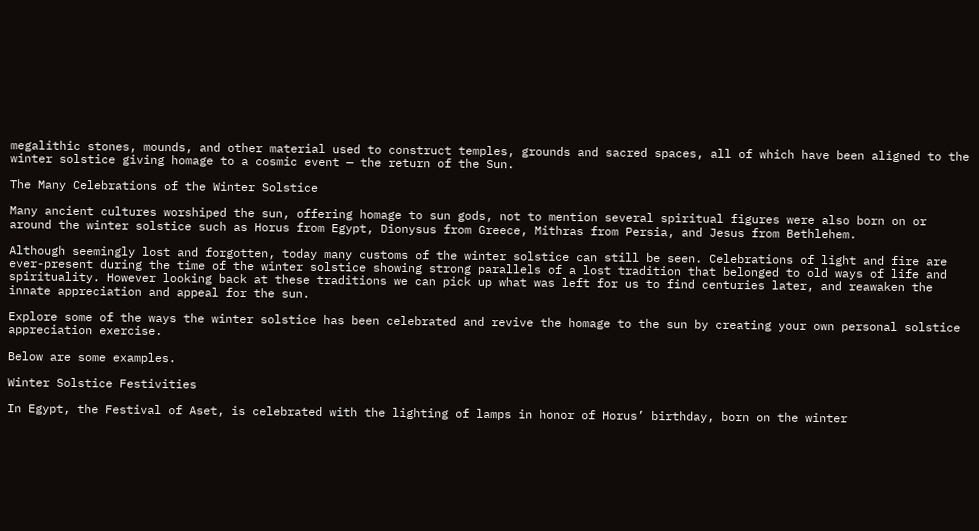megalithic stones, mounds, and other material used to construct temples, grounds and sacred spaces, all of which have been aligned to the winter solstice giving homage to a cosmic event — the return of the Sun.

The Many Celebrations of the Winter Solstice

Many ancient cultures worshiped the sun, offering homage to sun gods, not to mention several spiritual figures were also born on or around the winter solstice such as Horus from Egypt, Dionysus from Greece, Mithras from Persia, and Jesus from Bethlehem.

Although seemingly lost and forgotten, today many customs of the winter solstice can still be seen. Celebrations of light and fire are ever-present during the time of the winter solstice showing strong parallels of a lost tradition that belonged to old ways of life and spirituality. However looking back at these traditions we can pick up what was left for us to find centuries later, and reawaken the innate appreciation and appeal for the sun.

Explore some of the ways the winter solstice has been celebrated and revive the homage to the sun by creating your own personal solstice appreciation exercise.

Below are some examples.

Winter Solstice Festivities

In Egypt, the Festival of Aset, is celebrated with the lighting of lamps in honor of Horus’ birthday, born on the winter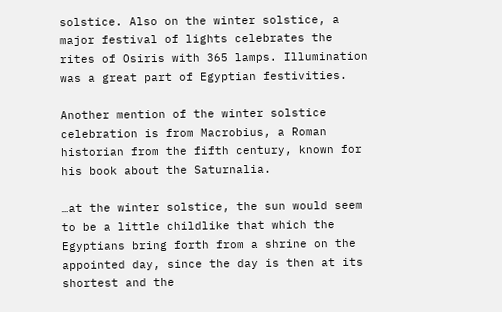solstice. Also on the winter solstice, a major festival of lights celebrates the rites of Osiris with 365 lamps. Illumination was a great part of Egyptian festivities.

Another mention of the winter solstice celebration is from Macrobius, a Roman historian from the fifth century, known for his book about the Saturnalia.

…at the winter solstice, the sun would seem to be a little childlike that which the Egyptians bring forth from a shrine on the appointed day, since the day is then at its shortest and the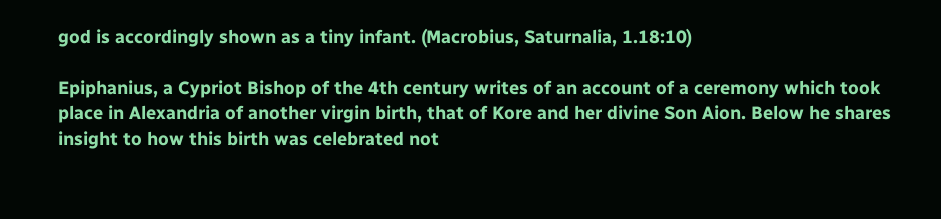god is accordingly shown as a tiny infant. (Macrobius, Saturnalia, 1.18:10)

Epiphanius, a Cypriot Bishop of the 4th century writes of an account of a ceremony which took place in Alexandria of another virgin birth, that of Kore and her divine Son Aion. Below he shares insight to how this birth was celebrated not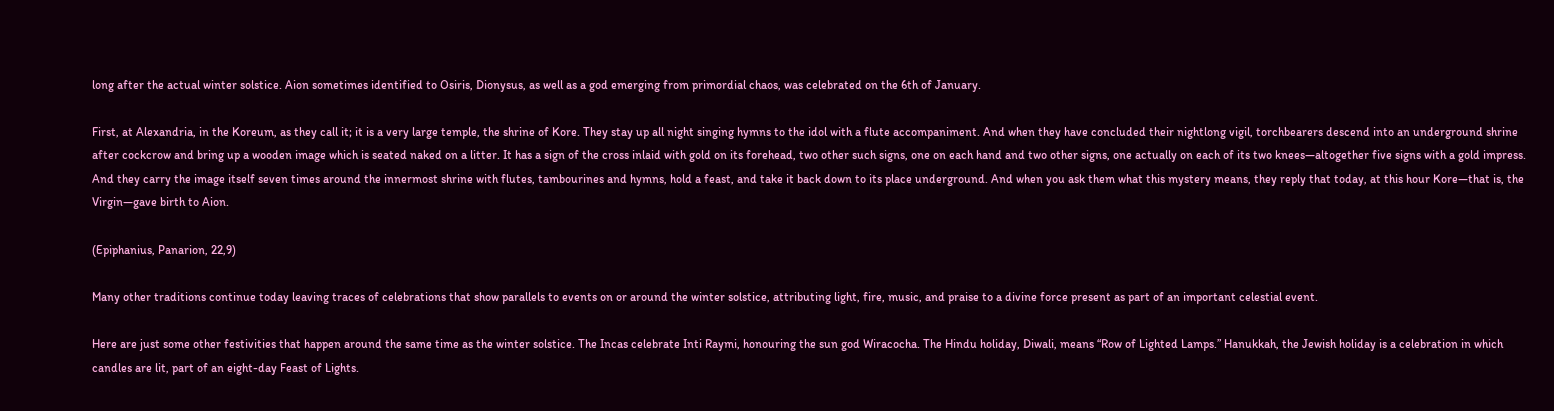long after the actual winter solstice. Aion sometimes identified to Osiris, Dionysus, as well as a god emerging from primordial chaos, was celebrated on the 6th of January.

First, at Alexandria, in the Koreum, as they call it; it is a very large temple, the shrine of Kore. They stay up all night singing hymns to the idol with a flute accompaniment. And when they have concluded their nightlong vigil, torchbearers descend into an underground shrine after cockcrow and bring up a wooden image which is seated naked on a litter. It has a sign of the cross inlaid with gold on its forehead, two other such signs, one on each hand and two other signs, one actually on each of its two knees—altogether five signs with a gold impress. And they carry the image itself seven times around the innermost shrine with flutes, tambourines and hymns, hold a feast, and take it back down to its place underground. And when you ask them what this mystery means, they reply that today, at this hour Kore—that is, the Virgin—gave birth to Aion.

(Epiphanius, Panarion, 22,9)

Many other traditions continue today leaving traces of celebrations that show parallels to events on or around the winter solstice, attributing light, fire, music, and praise to a divine force present as part of an important celestial event.

Here are just some other festivities that happen around the same time as the winter solstice. The Incas celebrate Inti Raymi, honouring the sun god Wiracocha. The Hindu holiday, Diwali, means “Row of Lighted Lamps.” Hanukkah, the Jewish holiday is a celebration in which candles are lit, part of an eight-day Feast of Lights.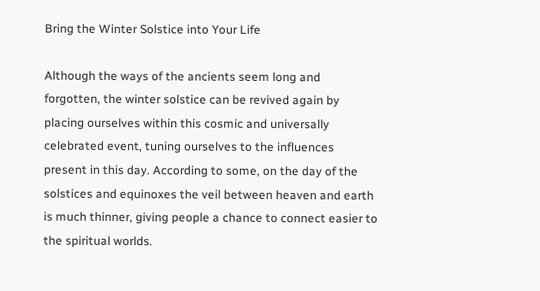Bring the Winter Solstice into Your Life

Although the ways of the ancients seem long and forgotten, the winter solstice can be revived again by placing ourselves within this cosmic and universally celebrated event, tuning ourselves to the influences present in this day. According to some, on the day of the solstices and equinoxes the veil between heaven and earth is much thinner, giving people a chance to connect easier to the spiritual worlds.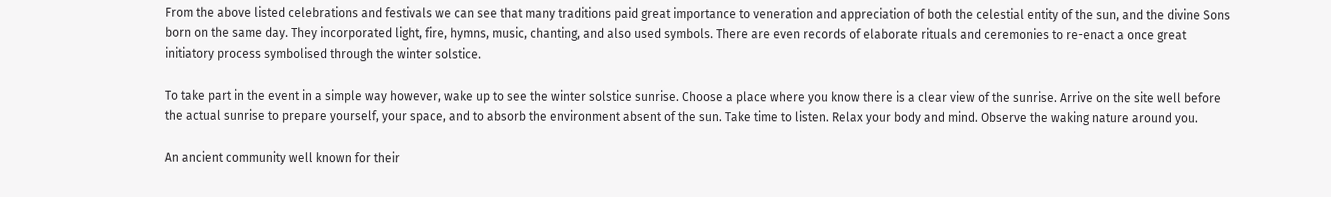From the above listed celebrations and festivals we can see that many traditions paid great importance to veneration and appreciation of both the celestial entity of the sun, and the divine Sons born on the same day. They incorporated light, fire, hymns, music, chanting, and also used symbols. There are even records of elaborate rituals and ceremonies to re-enact a once great initiatory process symbolised through the winter solstice.

To take part in the event in a simple way however, wake up to see the winter solstice sunrise. Choose a place where you know there is a clear view of the sunrise. Arrive on the site well before the actual sunrise to prepare yourself, your space, and to absorb the environment absent of the sun. Take time to listen. Relax your body and mind. Observe the waking nature around you.

An ancient community well known for their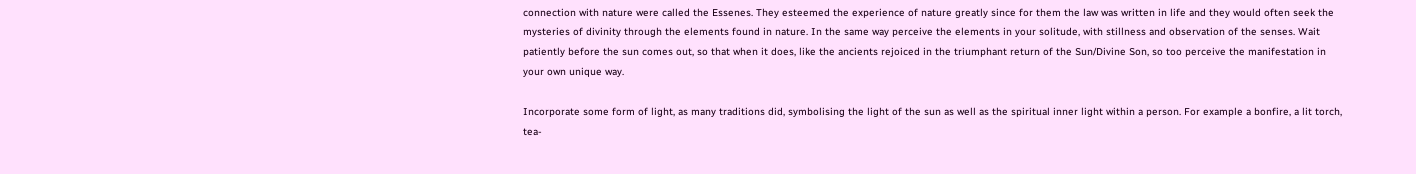connection with nature were called the Essenes. They esteemed the experience of nature greatly since for them the law was written in life and they would often seek the mysteries of divinity through the elements found in nature. In the same way perceive the elements in your solitude, with stillness and observation of the senses. Wait patiently before the sun comes out, so that when it does, like the ancients rejoiced in the triumphant return of the Sun/Divine Son, so too perceive the manifestation in your own unique way.

Incorporate some form of light, as many traditions did, symbolising the light of the sun as well as the spiritual inner light within a person. For example a bonfire, a lit torch, tea-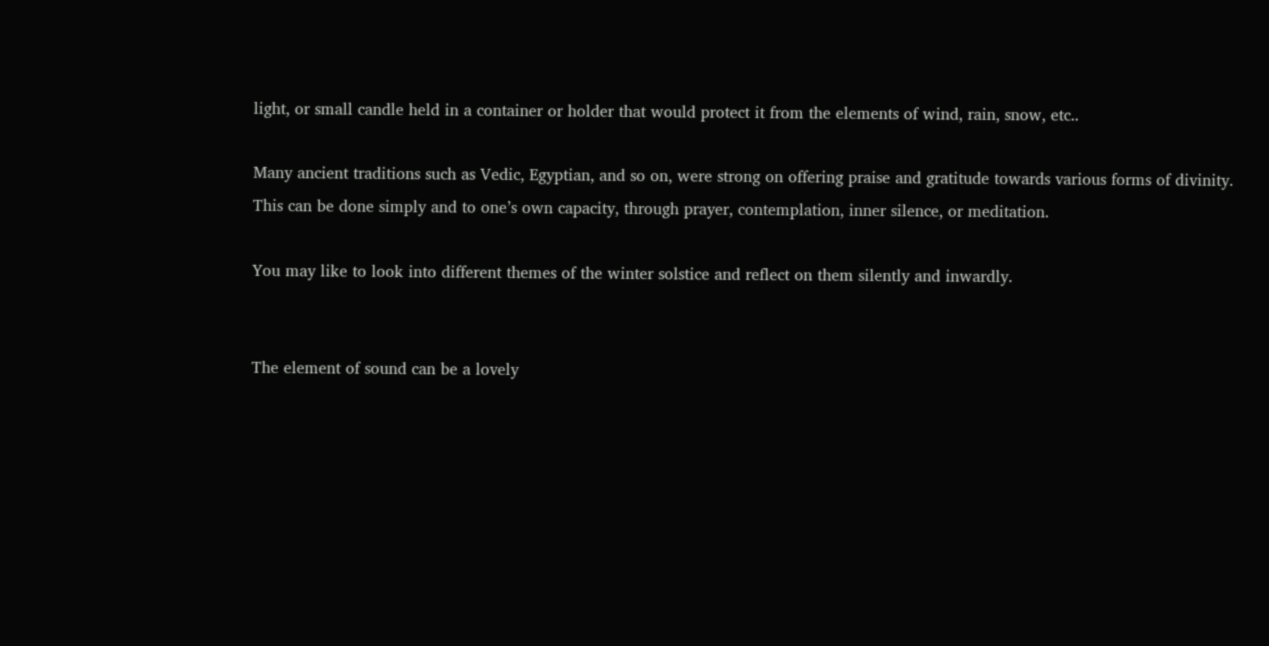light, or small candle held in a container or holder that would protect it from the elements of wind, rain, snow, etc..

Many ancient traditions such as Vedic, Egyptian, and so on, were strong on offering praise and gratitude towards various forms of divinity. This can be done simply and to one’s own capacity, through prayer, contemplation, inner silence, or meditation.

You may like to look into different themes of the winter solstice and reflect on them silently and inwardly.


The element of sound can be a lovely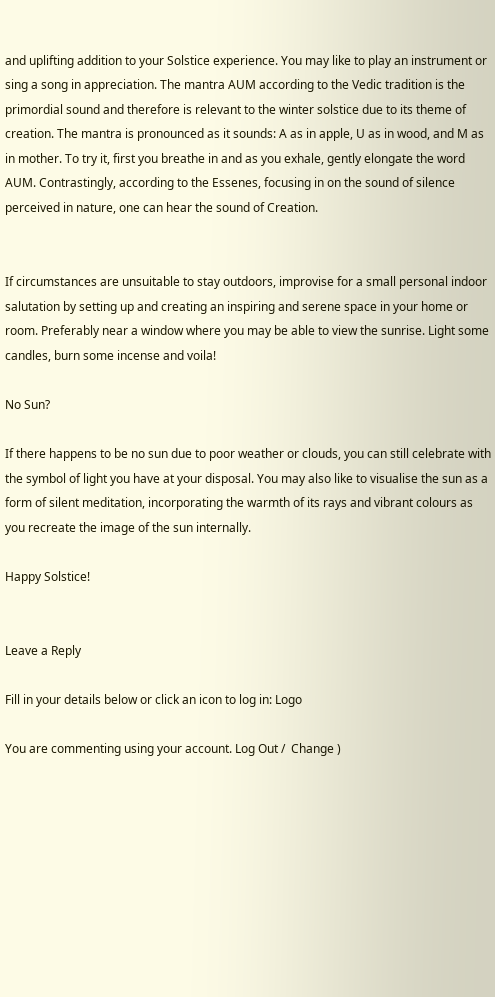and uplifting addition to your Solstice experience. You may like to play an instrument or sing a song in appreciation. The mantra AUM according to the Vedic tradition is the primordial sound and therefore is relevant to the winter solstice due to its theme of creation. The mantra is pronounced as it sounds: A as in apple, U as in wood, and M as in mother. To try it, first you breathe in and as you exhale, gently elongate the word AUM. Contrastingly, according to the Essenes, focusing in on the sound of silence perceived in nature, one can hear the sound of Creation.


If circumstances are unsuitable to stay outdoors, improvise for a small personal indoor salutation by setting up and creating an inspiring and serene space in your home or room. Preferably near a window where you may be able to view the sunrise. Light some candles, burn some incense and voila!

No Sun?

If there happens to be no sun due to poor weather or clouds, you can still celebrate with the symbol of light you have at your disposal. You may also like to visualise the sun as a form of silent meditation, incorporating the warmth of its rays and vibrant colours as you recreate the image of the sun internally.

Happy Solstice!


Leave a Reply

Fill in your details below or click an icon to log in: Logo

You are commenting using your account. Log Out /  Change )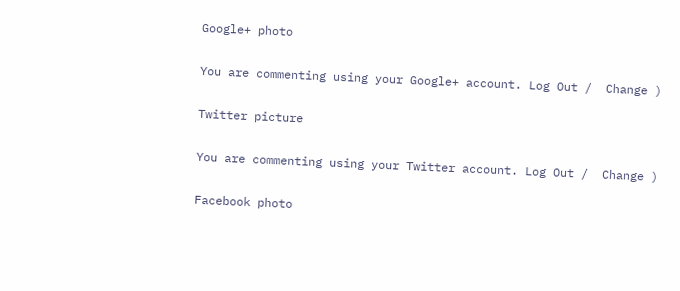Google+ photo

You are commenting using your Google+ account. Log Out /  Change )

Twitter picture

You are commenting using your Twitter account. Log Out /  Change )

Facebook photo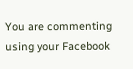You are commenting using your Facebook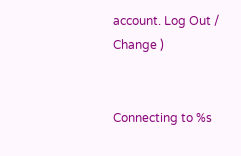account. Log Out /  Change )


Connecting to %s